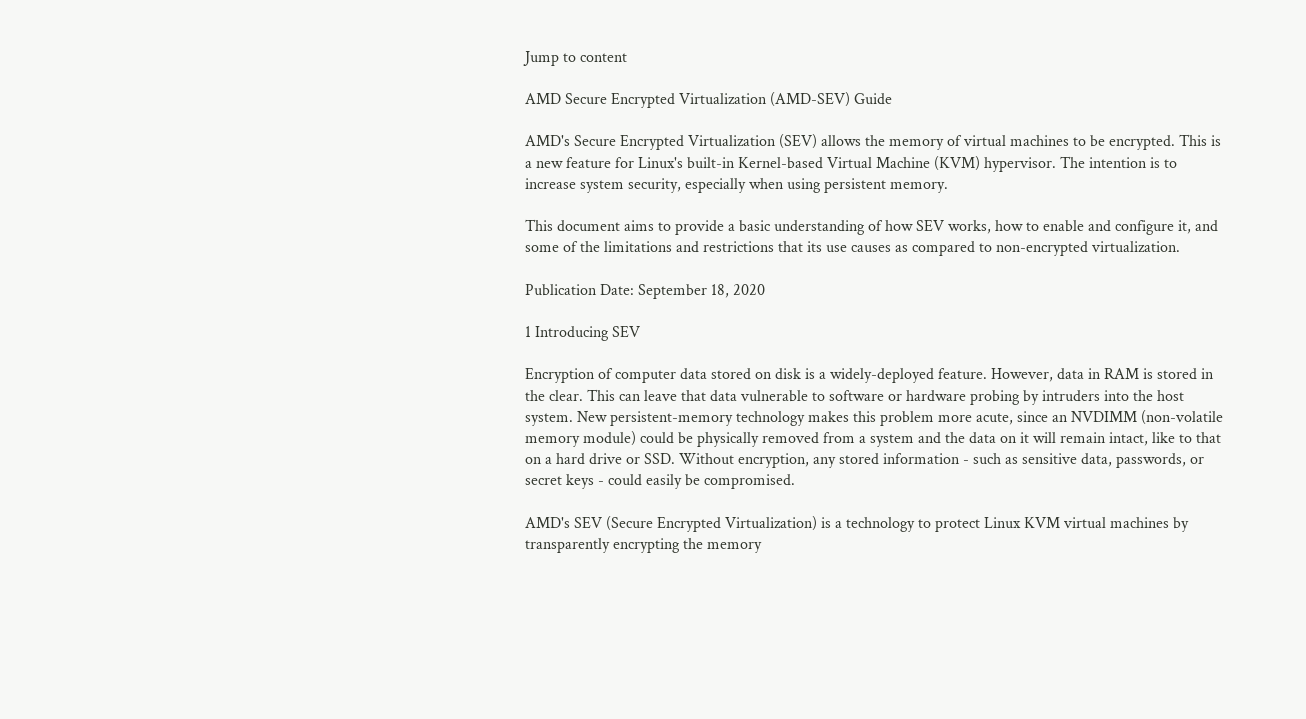Jump to content

AMD Secure Encrypted Virtualization (AMD-SEV) Guide

AMD's Secure Encrypted Virtualization (SEV) allows the memory of virtual machines to be encrypted. This is a new feature for Linux's built-in Kernel-based Virtual Machine (KVM) hypervisor. The intention is to increase system security, especially when using persistent memory.

This document aims to provide a basic understanding of how SEV works, how to enable and configure it, and some of the limitations and restrictions that its use causes as compared to non-encrypted virtualization.

Publication Date: September 18, 2020

1 Introducing SEV

Encryption of computer data stored on disk is a widely-deployed feature. However, data in RAM is stored in the clear. This can leave that data vulnerable to software or hardware probing by intruders into the host system. New persistent-memory technology makes this problem more acute, since an NVDIMM (non-volatile memory module) could be physically removed from a system and the data on it will remain intact, like to that on a hard drive or SSD. Without encryption, any stored information - such as sensitive data, passwords, or secret keys - could easily be compromised.

AMD's SEV (Secure Encrypted Virtualization) is a technology to protect Linux KVM virtual machines by transparently encrypting the memory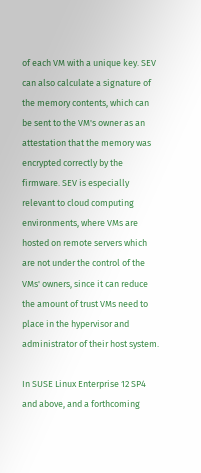of each VM with a unique key. SEV can also calculate a signature of the memory contents, which can be sent to the VM's owner as an attestation that the memory was encrypted correctly by the firmware. SEV is especially relevant to cloud computing environments, where VMs are hosted on remote servers which are not under the control of the VMs' owners, since it can reduce the amount of trust VMs need to place in the hypervisor and administrator of their host system.

In SUSE Linux Enterprise 12 SP4 and above, and a forthcoming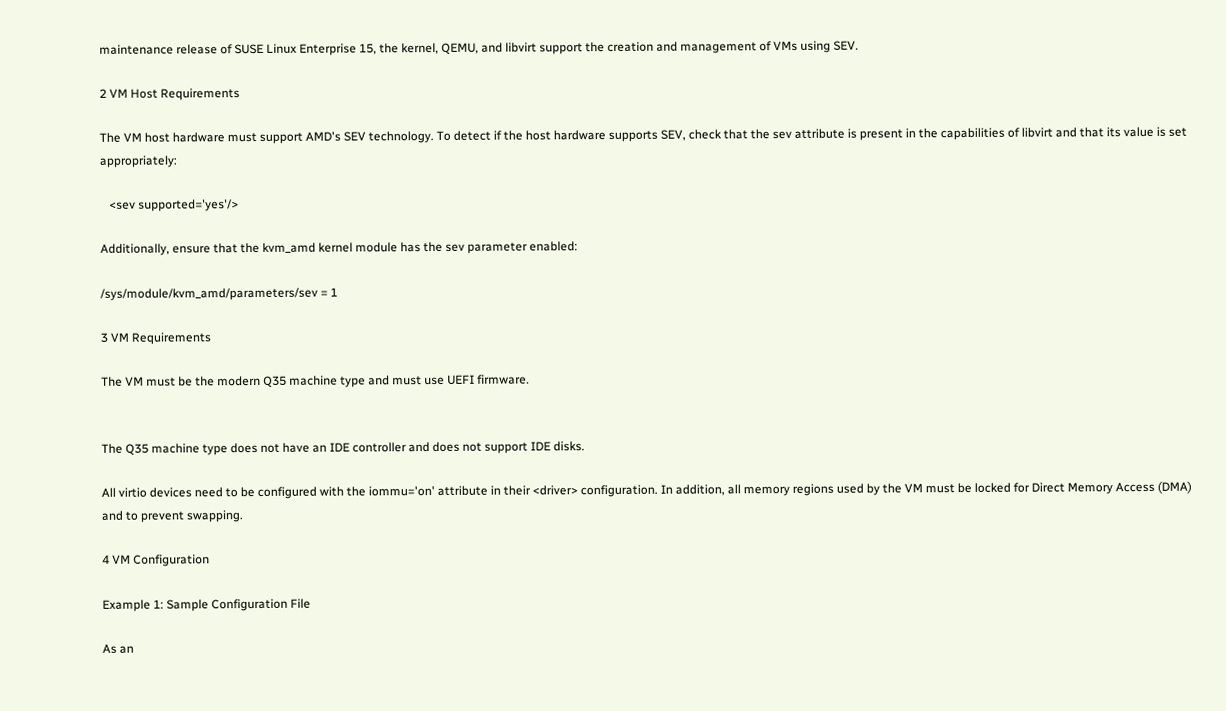maintenance release of SUSE Linux Enterprise 15, the kernel, QEMU, and libvirt support the creation and management of VMs using SEV.

2 VM Host Requirements

The VM host hardware must support AMD's SEV technology. To detect if the host hardware supports SEV, check that the sev attribute is present in the capabilities of libvirt and that its value is set appropriately:

   <sev supported='yes'/>

Additionally, ensure that the kvm_amd kernel module has the sev parameter enabled:

/sys/module/kvm_amd/parameters/sev = 1

3 VM Requirements

The VM must be the modern Q35 machine type and must use UEFI firmware.


The Q35 machine type does not have an IDE controller and does not support IDE disks.

All virtio devices need to be configured with the iommu='on' attribute in their <driver> configuration. In addition, all memory regions used by the VM must be locked for Direct Memory Access (DMA) and to prevent swapping.

4 VM Configuration

Example 1: Sample Configuration File

As an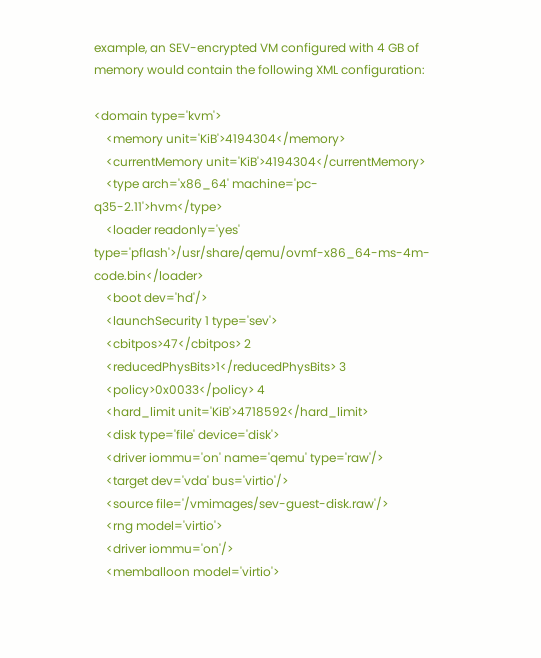example, an SEV-encrypted VM configured with 4 GB of memory would contain the following XML configuration:

<domain type='kvm'>
    <memory unit='KiB'>4194304</memory>
    <currentMemory unit='KiB'>4194304</currentMemory>
    <type arch='x86_64' machine='pc-q35-2.11'>hvm</type>
    <loader readonly='yes' type='pflash'>/usr/share/qemu/ovmf-x86_64-ms-4m-code.bin</loader>
    <boot dev='hd'/>
    <launchSecurity 1 type='sev'>
    <cbitpos>47</cbitpos> 2
    <reducedPhysBits>1</reducedPhysBits> 3
    <policy>0x0033</policy> 4
    <hard_limit unit='KiB'>4718592</hard_limit>
    <disk type='file' device='disk'>
    <driver iommu='on' name='qemu' type='raw'/>
    <target dev='vda' bus='virtio'/>
    <source file='/vmimages/sev-guest-disk.raw'/>
    <rng model='virtio'>
    <driver iommu='on'/>
    <memballoon model='virtio'>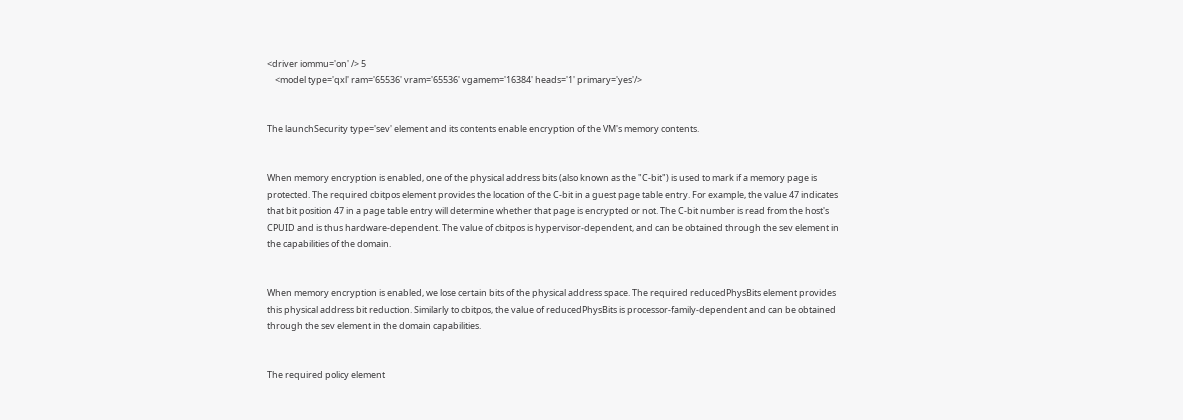<driver iommu='on' /> 5
    <model type='qxl' ram='65536' vram='65536' vgamem='16384' heads='1' primary='yes'/>


The launchSecurity type='sev' element and its contents enable encryption of the VM's memory contents.


When memory encryption is enabled, one of the physical address bits (also known as the "C-bit") is used to mark if a memory page is protected. The required cbitpos element provides the location of the C-bit in a guest page table entry. For example, the value 47 indicates that bit position 47 in a page table entry will determine whether that page is encrypted or not. The C-bit number is read from the host's CPUID and is thus hardware-dependent. The value of cbitpos is hypervisor-dependent, and can be obtained through the sev element in the capabilities of the domain.


When memory encryption is enabled, we lose certain bits of the physical address space. The required reducedPhysBits element provides this physical address bit reduction. Similarly to cbitpos, the value of reducedPhysBits is processor-family-dependent and can be obtained through the sev element in the domain capabilities.


The required policy element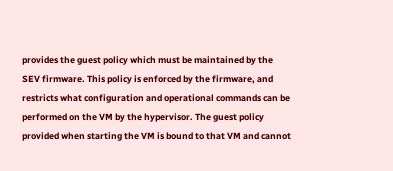provides the guest policy which must be maintained by the SEV firmware. This policy is enforced by the firmware, and restricts what configuration and operational commands can be performed on the VM by the hypervisor. The guest policy provided when starting the VM is bound to that VM and cannot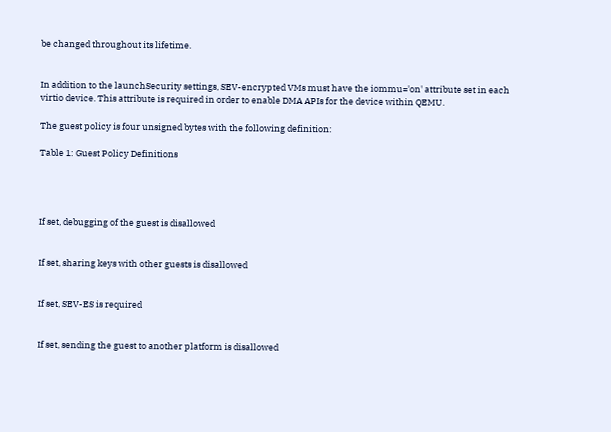be changed throughout its lifetime.


In addition to the launchSecurity settings, SEV-encrypted VMs must have the iommu='on' attribute set in each virtio device. This attribute is required in order to enable DMA APIs for the device within QEMU.

The guest policy is four unsigned bytes with the following definition:

Table 1: Guest Policy Definitions




If set, debugging of the guest is disallowed


If set, sharing keys with other guests is disallowed


If set, SEV-ES is required


If set, sending the guest to another platform is disallowed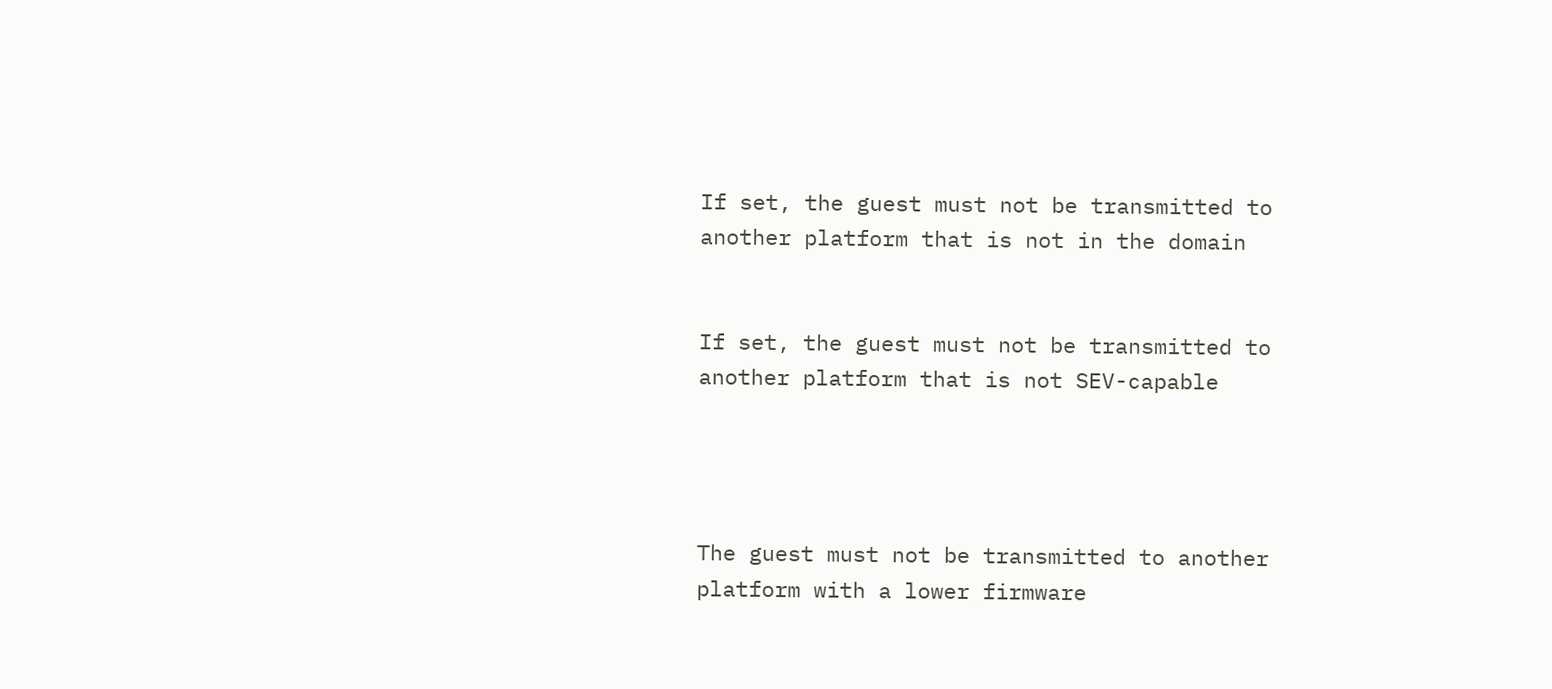If set, the guest must not be transmitted to another platform that is not in the domain


If set, the guest must not be transmitted to another platform that is not SEV-capable




The guest must not be transmitted to another platform with a lower firmware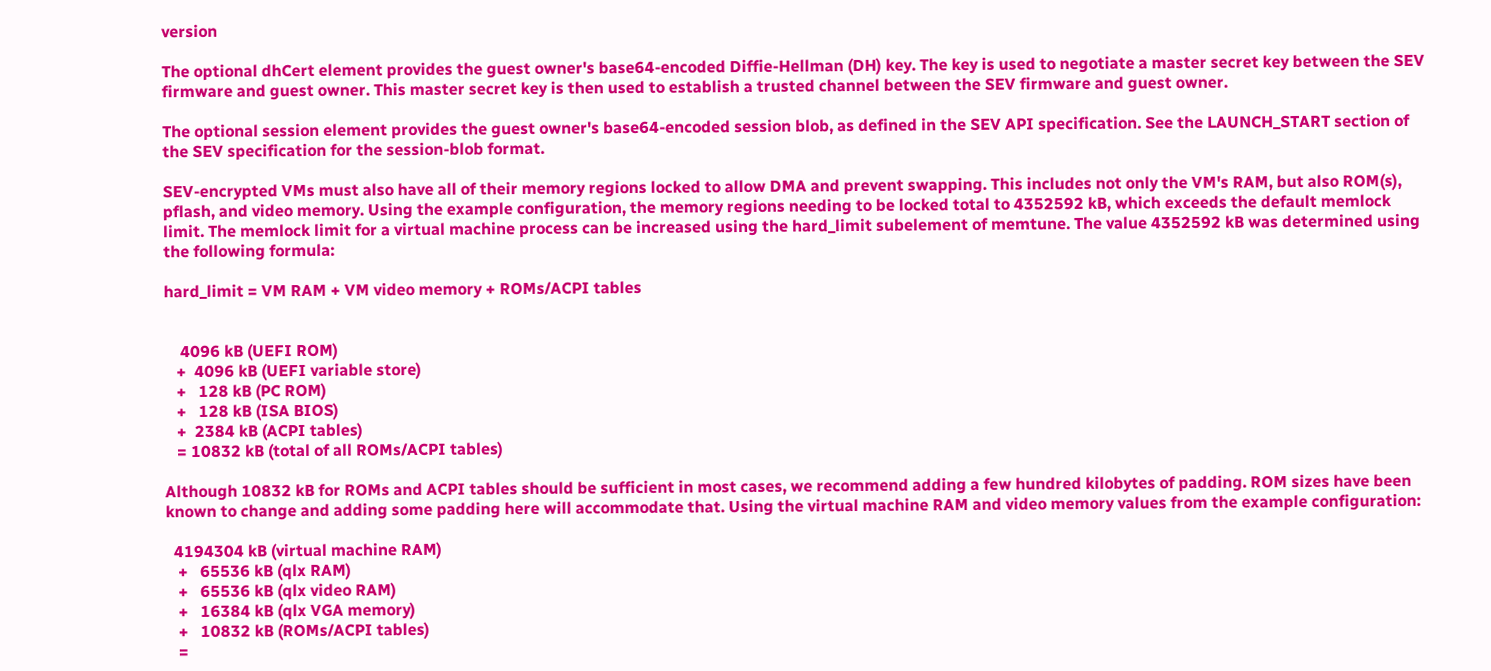version

The optional dhCert element provides the guest owner's base64-encoded Diffie-Hellman (DH) key. The key is used to negotiate a master secret key between the SEV firmware and guest owner. This master secret key is then used to establish a trusted channel between the SEV firmware and guest owner.

The optional session element provides the guest owner's base64-encoded session blob, as defined in the SEV API specification. See the LAUNCH_START section of the SEV specification for the session-blob format.

SEV-encrypted VMs must also have all of their memory regions locked to allow DMA and prevent swapping. This includes not only the VM's RAM, but also ROM(s), pflash, and video memory. Using the example configuration, the memory regions needing to be locked total to 4352592 kB, which exceeds the default memlock limit. The memlock limit for a virtual machine process can be increased using the hard_limit subelement of memtune. The value 4352592 kB was determined using the following formula:

hard_limit = VM RAM + VM video memory + ROMs/ACPI tables


    4096 kB (UEFI ROM)
   +  4096 kB (UEFI variable store)
   +   128 kB (PC ROM)
   +   128 kB (ISA BIOS)
   +  2384 kB (ACPI tables)
   = 10832 kB (total of all ROMs/ACPI tables)

Although 10832 kB for ROMs and ACPI tables should be sufficient in most cases, we recommend adding a few hundred kilobytes of padding. ROM sizes have been known to change and adding some padding here will accommodate that. Using the virtual machine RAM and video memory values from the example configuration:

  4194304 kB (virtual machine RAM)
   +   65536 kB (qlx RAM)
   +   65536 kB (qlx video RAM)
   +   16384 kB (qlx VGA memory)
   +   10832 kB (ROMs/ACPI tables)
   =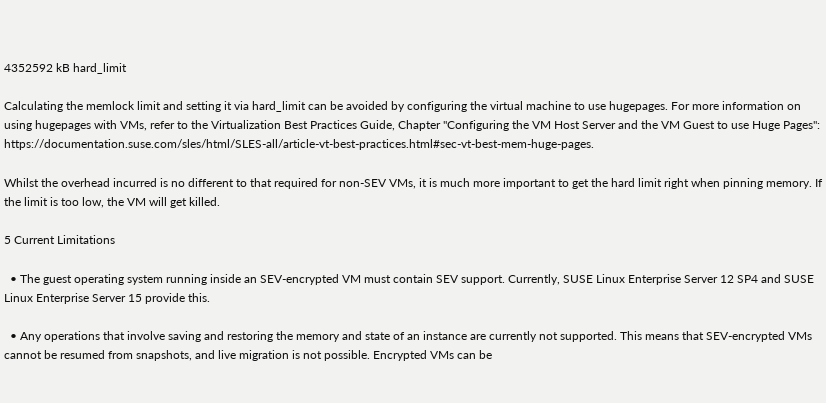4352592 kB hard_limit

Calculating the memlock limit and setting it via hard_limit can be avoided by configuring the virtual machine to use hugepages. For more information on using hugepages with VMs, refer to the Virtualization Best Practices Guide, Chapter "Configuring the VM Host Server and the VM Guest to use Huge Pages": https://documentation.suse.com/sles/html/SLES-all/article-vt-best-practices.html#sec-vt-best-mem-huge-pages.

Whilst the overhead incurred is no different to that required for non-SEV VMs, it is much more important to get the hard limit right when pinning memory. If the limit is too low, the VM will get killed.

5 Current Limitations

  • The guest operating system running inside an SEV-encrypted VM must contain SEV support. Currently, SUSE Linux Enterprise Server 12 SP4 and SUSE Linux Enterprise Server 15 provide this.

  • Any operations that involve saving and restoring the memory and state of an instance are currently not supported. This means that SEV-encrypted VMs cannot be resumed from snapshots, and live migration is not possible. Encrypted VMs can be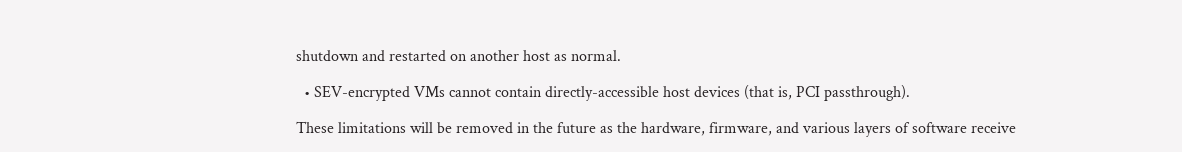shutdown and restarted on another host as normal.

  • SEV-encrypted VMs cannot contain directly-accessible host devices (that is, PCI passthrough).

These limitations will be removed in the future as the hardware, firmware, and various layers of software receive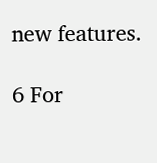new features.

6 For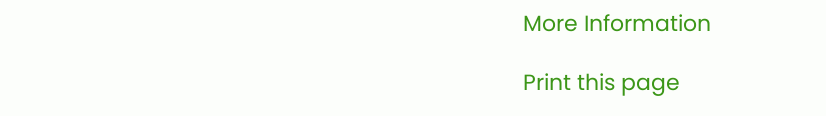More Information

Print this page